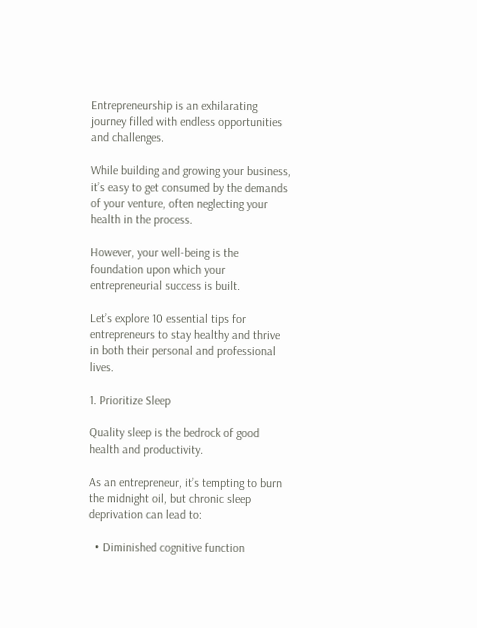Entrepreneurship is an exhilarating journey filled with endless opportunities and challenges.

While building and growing your business, it’s easy to get consumed by the demands of your venture, often neglecting your health in the process.

However, your well-being is the foundation upon which your entrepreneurial success is built.

Let’s explore 10 essential tips for entrepreneurs to stay healthy and thrive in both their personal and professional lives.

1. Prioritize Sleep

Quality sleep is the bedrock of good health and productivity.

As an entrepreneur, it’s tempting to burn the midnight oil, but chronic sleep deprivation can lead to:

  • Diminished cognitive function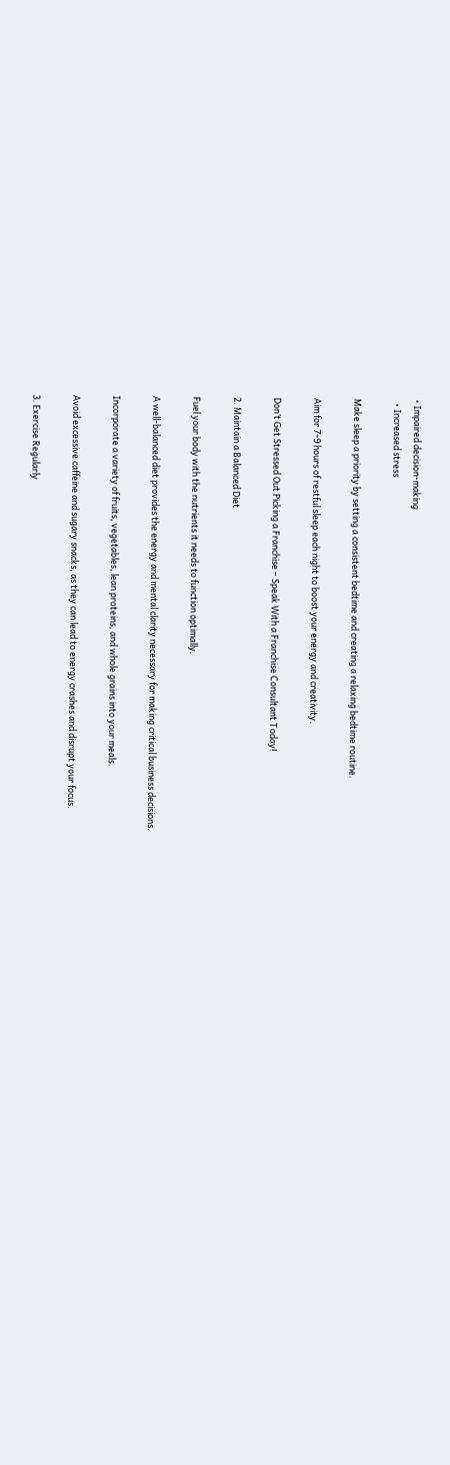• Impaired decision-making
  • Increased stress

Make sleep a priority by setting a consistent bedtime and creating a relaxing bedtime routine.

Aim for 7-9 hours of restful sleep each night to boost your energy and creativity.

Don’t Get Stressed Out Picking a Franchise – Speak With a Franchise Consultant Today!

2. Maintain a Balanced Diet

Fuel your body with the nutrients it needs to function optimally.

A well-balanced diet provides the energy and mental clarity necessary for making critical business decisions.

Incorporate a variety of fruits, vegetables, lean proteins, and whole grains into your meals.

Avoid excessive caffeine and sugary snacks, as they can lead to energy crashes and disrupt your focus.

3. Exercise Regularly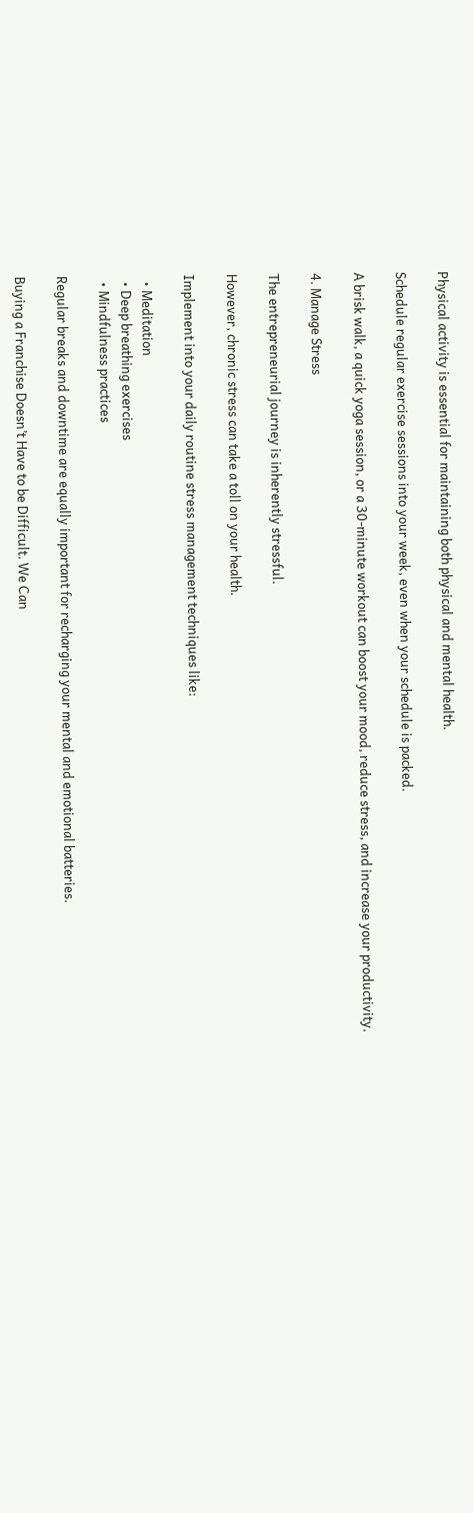Physical activity is essential for maintaining both physical and mental health.

Schedule regular exercise sessions into your week, even when your schedule is packed.

A brisk walk, a quick yoga session, or a 30-minute workout can boost your mood, reduce stress, and increase your productivity.

4. Manage Stress

The entrepreneurial journey is inherently stressful.

However, chronic stress can take a toll on your health.

Implement into your daily routine stress management techniques like:

  • Meditation
  • Deep breathing exercises
  • Mindfulness practices

Regular breaks and downtime are equally important for recharging your mental and emotional batteries.

Buying a Franchise Doesn’t Have to be Difficult. We Can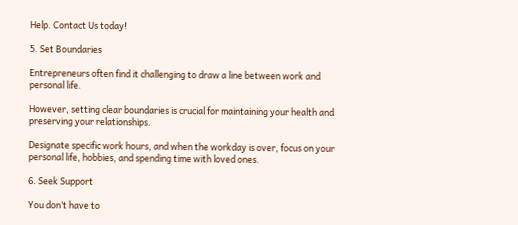Help. Contact Us today!

5. Set Boundaries

Entrepreneurs often find it challenging to draw a line between work and personal life.

However, setting clear boundaries is crucial for maintaining your health and preserving your relationships.

Designate specific work hours, and when the workday is over, focus on your personal life, hobbies, and spending time with loved ones.

6. Seek Support

You don’t have to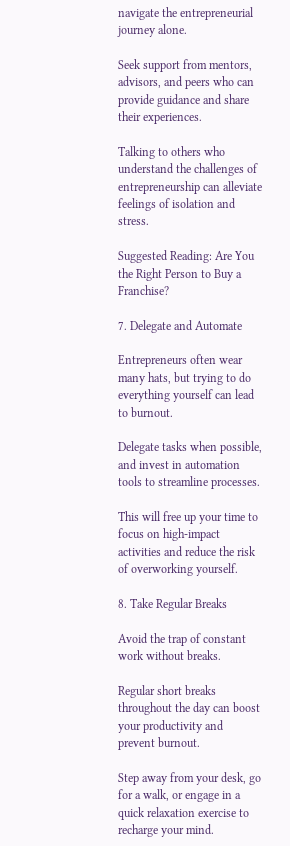navigate the entrepreneurial journey alone.

Seek support from mentors, advisors, and peers who can provide guidance and share their experiences.

Talking to others who understand the challenges of entrepreneurship can alleviate feelings of isolation and stress.

Suggested Reading: Are You the Right Person to Buy a Franchise?

7. Delegate and Automate

Entrepreneurs often wear many hats, but trying to do everything yourself can lead to burnout.

Delegate tasks when possible, and invest in automation tools to streamline processes.

This will free up your time to focus on high-impact activities and reduce the risk of overworking yourself.

8. Take Regular Breaks

Avoid the trap of constant work without breaks.

Regular short breaks throughout the day can boost your productivity and prevent burnout.

Step away from your desk, go for a walk, or engage in a quick relaxation exercise to recharge your mind.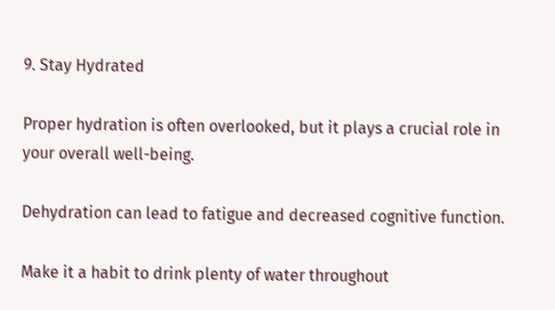9. Stay Hydrated

Proper hydration is often overlooked, but it plays a crucial role in your overall well-being.

Dehydration can lead to fatigue and decreased cognitive function.

Make it a habit to drink plenty of water throughout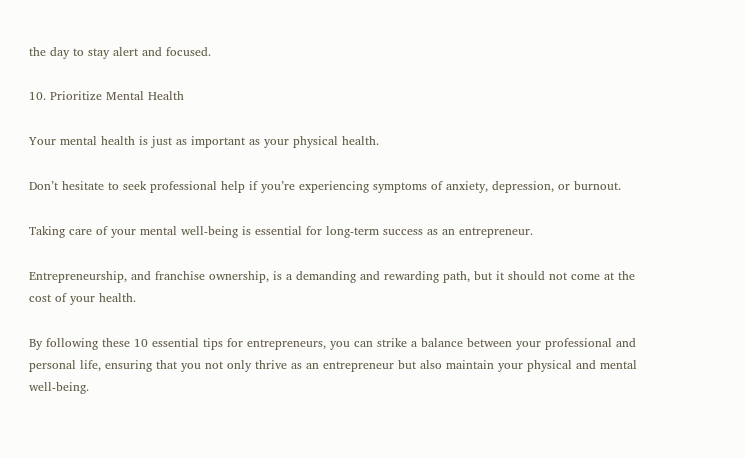the day to stay alert and focused.

10. Prioritize Mental Health

Your mental health is just as important as your physical health.

Don’t hesitate to seek professional help if you’re experiencing symptoms of anxiety, depression, or burnout.

Taking care of your mental well-being is essential for long-term success as an entrepreneur.

Entrepreneurship, and franchise ownership, is a demanding and rewarding path, but it should not come at the cost of your health.

By following these 10 essential tips for entrepreneurs, you can strike a balance between your professional and personal life, ensuring that you not only thrive as an entrepreneur but also maintain your physical and mental well-being.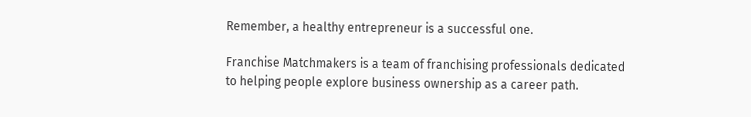Remember, a healthy entrepreneur is a successful one.

Franchise Matchmakers is a team of franchising professionals dedicated to helping people explore business ownership as a career path.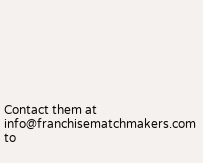Contact them at  info@franchisematchmakers.com to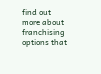find out more about franchising options that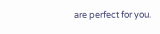are perfect for you.